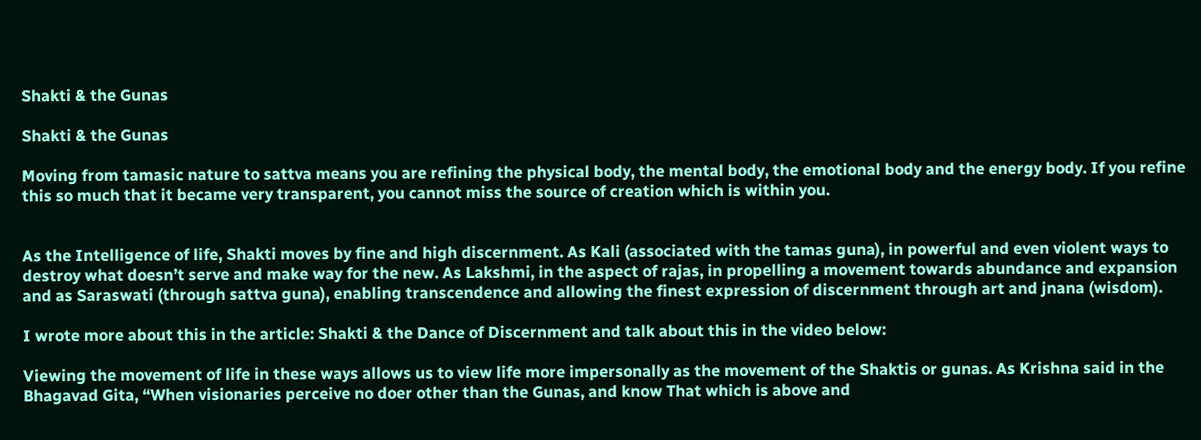Shakti & the Gunas

Shakti & the Gunas

Moving from tamasic nature to sattva means you are refining the physical body, the mental body, the emotional body and the energy body. If you refine this so much that it became very transparent, you cannot miss the source of creation which is within you.


As the Intelligence of life, Shakti moves by fine and high discernment. As Kali (associated with the tamas guna), in powerful and even violent ways to destroy what doesn’t serve and make way for the new. As Lakshmi, in the aspect of rajas, in propelling a movement towards abundance and expansion and as Saraswati (through sattva guna), enabling transcendence and allowing the finest expression of discernment through art and jnana (wisdom).

I wrote more about this in the article: Shakti & the Dance of Discernment and talk about this in the video below:

Viewing the movement of life in these ways allows us to view life more impersonally as the movement of the Shaktis or gunas. As Krishna said in the Bhagavad Gita, “When visionaries perceive no doer other than the Gunas, and know That which is above and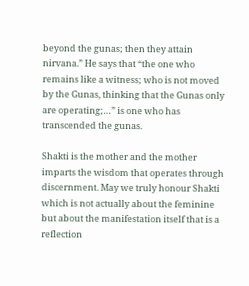beyond the gunas; then they attain nirvana.” He says that “the one who remains like a witness; who is not moved by the Gunas, thinking that the Gunas only are operating;…” is one who has transcended the gunas.

Shakti is the mother and the mother imparts the wisdom that operates through discernment. May we truly honour Shakti which is not actually about the feminine but about the manifestation itself that is a reflection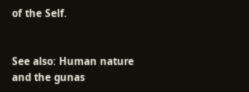of the Self.


See also: Human nature and the gunas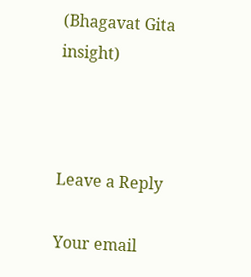(Bhagavat Gita insight)



Leave a Reply

Your email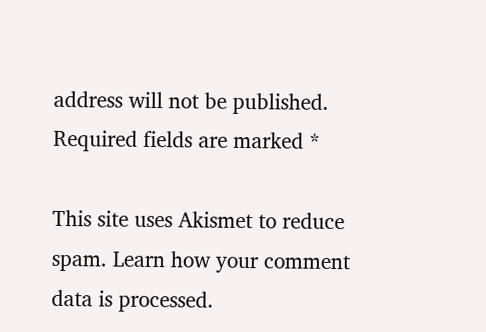address will not be published. Required fields are marked *

This site uses Akismet to reduce spam. Learn how your comment data is processed.